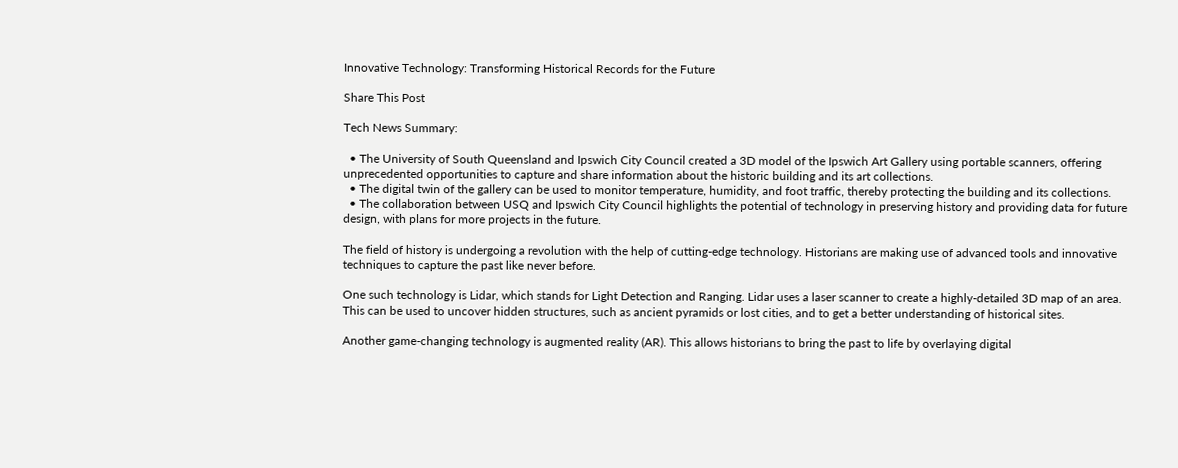Innovative Technology: Transforming Historical Records for the Future

Share This Post

Tech News Summary:

  • The University of South Queensland and Ipswich City Council created a 3D model of the Ipswich Art Gallery using portable scanners, offering unprecedented opportunities to capture and share information about the historic building and its art collections.
  • The digital twin of the gallery can be used to monitor temperature, humidity, and foot traffic, thereby protecting the building and its collections.
  • The collaboration between USQ and Ipswich City Council highlights the potential of technology in preserving history and providing data for future design, with plans for more projects in the future.

The field of history is undergoing a revolution with the help of cutting-edge technology. Historians are making use of advanced tools and innovative techniques to capture the past like never before.

One such technology is Lidar, which stands for Light Detection and Ranging. Lidar uses a laser scanner to create a highly-detailed 3D map of an area. This can be used to uncover hidden structures, such as ancient pyramids or lost cities, and to get a better understanding of historical sites.

Another game-changing technology is augmented reality (AR). This allows historians to bring the past to life by overlaying digital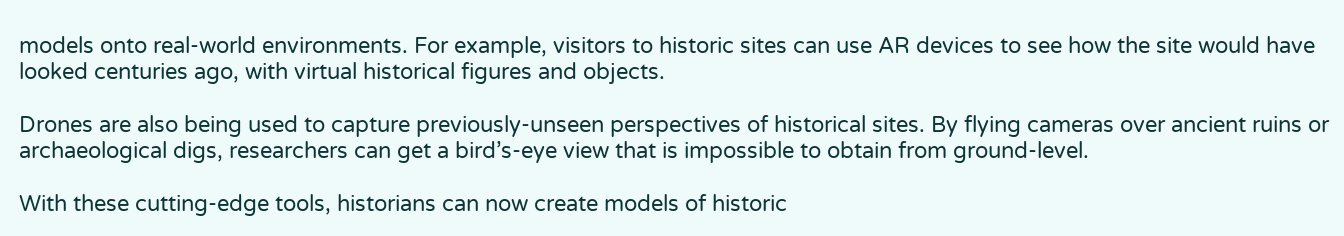models onto real-world environments. For example, visitors to historic sites can use AR devices to see how the site would have looked centuries ago, with virtual historical figures and objects.

Drones are also being used to capture previously-unseen perspectives of historical sites. By flying cameras over ancient ruins or archaeological digs, researchers can get a bird’s-eye view that is impossible to obtain from ground-level.

With these cutting-edge tools, historians can now create models of historic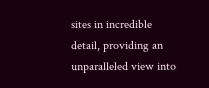sites in incredible detail, providing an unparalleled view into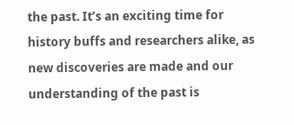the past. It’s an exciting time for history buffs and researchers alike, as new discoveries are made and our understanding of the past is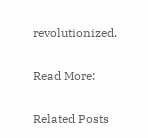revolutionized.

Read More:

Related Posts